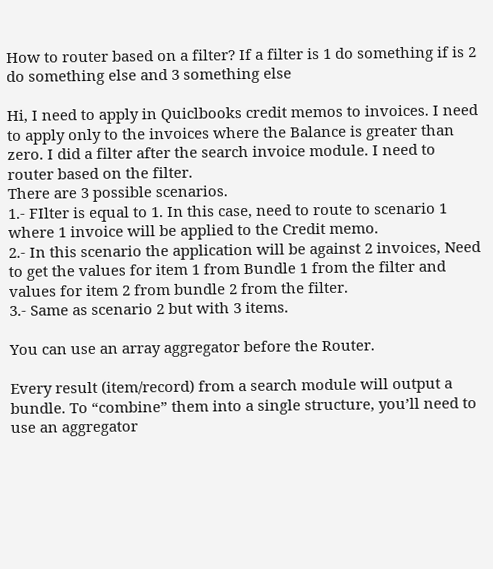How to router based on a filter? If a filter is 1 do something if is 2 do something else and 3 something else

Hi, I need to apply in Quiclbooks credit memos to invoices. I need to apply only to the invoices where the Balance is greater than zero. I did a filter after the search invoice module. I need to router based on the filter.
There are 3 possible scenarios.
1.- FIlter is equal to 1. In this case, need to route to scenario 1 where 1 invoice will be applied to the Credit memo.
2.- In this scenario the application will be against 2 invoices, Need to get the values for item 1 from Bundle 1 from the filter and values for item 2 from bundle 2 from the filter.
3.- Same as scenario 2 but with 3 items.

You can use an array aggregator before the Router.

Every result (item/record) from a search module will output a bundle. To “combine” them into a single structure, you’ll need to use an aggregator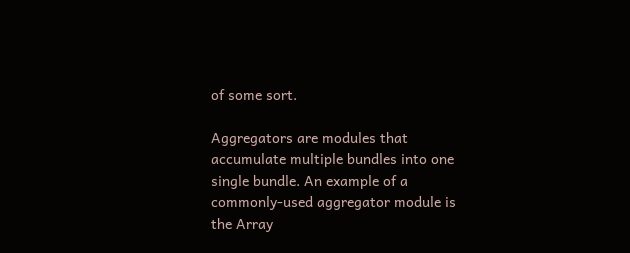of some sort.

Aggregators are modules that accumulate multiple bundles into one single bundle. An example of a commonly-used aggregator module is the Array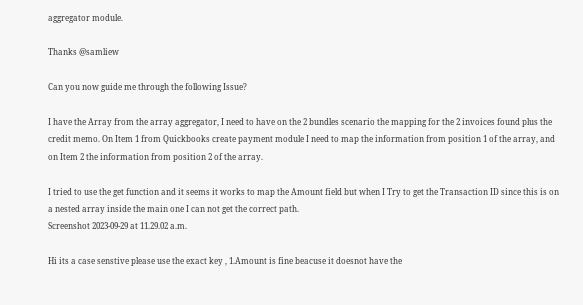aggregator module.

Thanks @samliew

Can you now guide me through the following Issue?

I have the Array from the array aggregator, I need to have on the 2 bundles scenario the mapping for the 2 invoices found plus the credit memo. On Item 1 from Quickbooks create payment module I need to map the information from position 1 of the array, and on Item 2 the information from position 2 of the array.

I tried to use the get function and it seems it works to map the Amount field but when I Try to get the Transaction ID since this is on a nested array inside the main one I can not get the correct path.
Screenshot 2023-09-29 at 11.29.02 a.m.

Hi its a case senstive please use the exact key , 1.Amount is fine beacuse it doesnot have the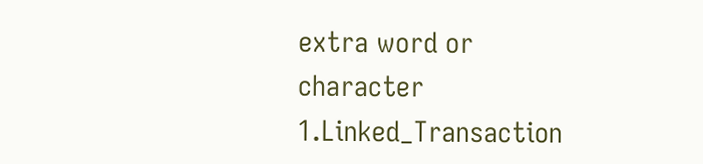extra word or character
1.Linked_Transaction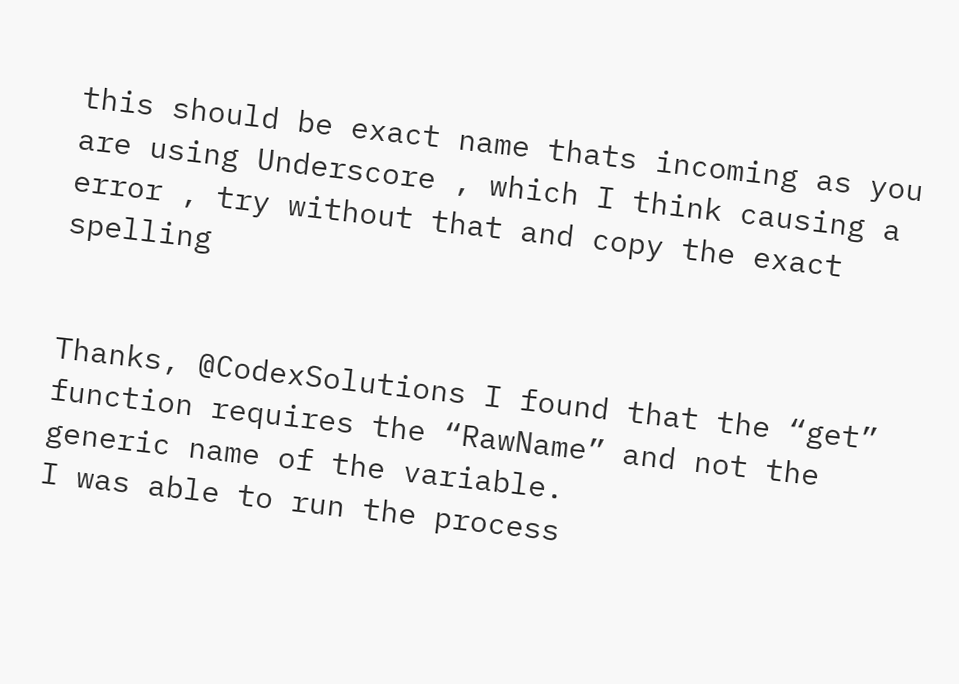this should be exact name thats incoming as you are using Underscore , which I think causing a error , try without that and copy the exact spelling


Thanks, @CodexSolutions I found that the “get” function requires the “RawName” and not the generic name of the variable.
I was able to run the process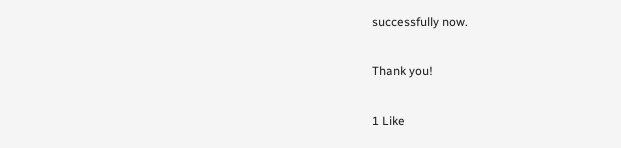successfully now.

Thank you!

1 Like